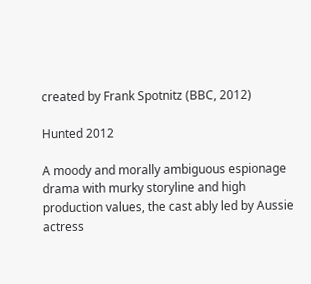created by Frank Spotnitz (BBC, 2012)

Hunted 2012

A moody and morally ambiguous espionage drama with murky storyline and high production values, the cast ably led by Aussie actress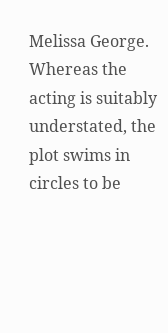Melissa George. Whereas the acting is suitably understated, the plot swims in circles to be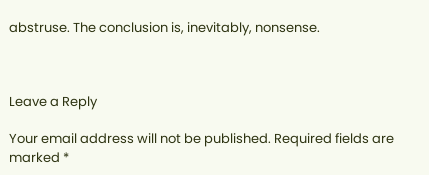abstruse. The conclusion is, inevitably, nonsense.



Leave a Reply

Your email address will not be published. Required fields are marked *